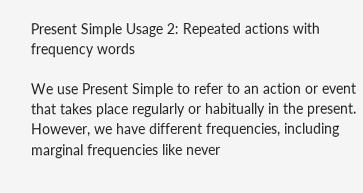Present Simple Usage 2: Repeated actions with frequency words

We use Present Simple to refer to an action or event that takes place regularly or habitually in the present. However, we have different frequencies, including marginal frequencies like never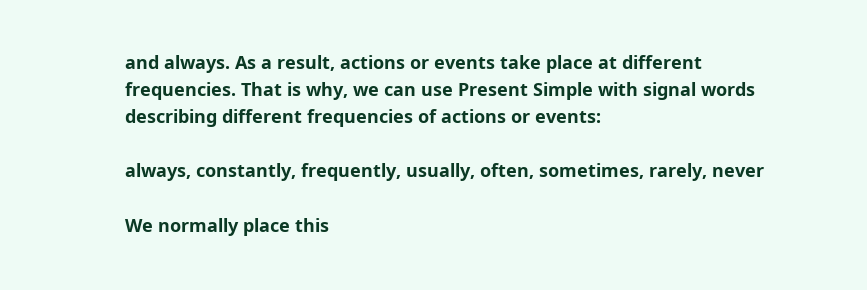and always. As a result, actions or events take place at different frequencies. That is why, we can use Present Simple with signal words describing different frequencies of actions or events:

always, constantly, frequently, usually, often, sometimes, rarely, never

We normally place this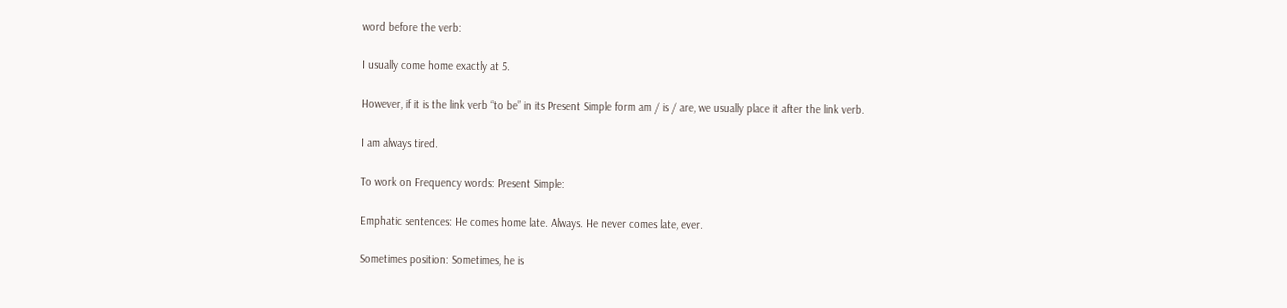word before the verb:

I usually come home exactly at 5.

However, if it is the link verb “to be” in its Present Simple form am / is / are, we usually place it after the link verb.

I am always tired.

To work on Frequency words: Present Simple:

Emphatic sentences: He comes home late. Always. He never comes late, ever.

Sometimes position: Sometimes, he is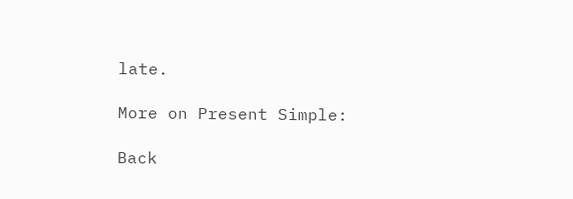late.

More on Present Simple:

Back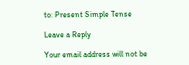to: Present Simple Tense

Leave a Reply

Your email address will not be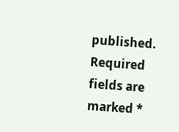published. Required fields are marked *